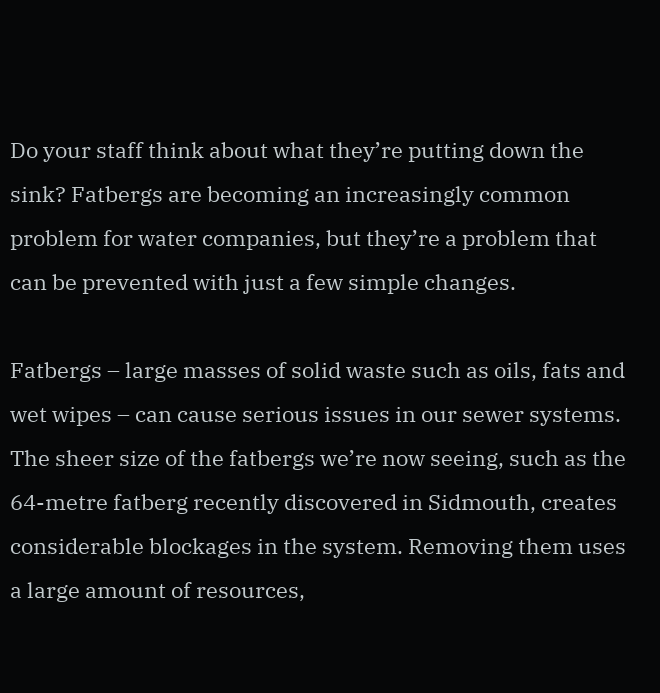Do your staff think about what they’re putting down the sink? Fatbergs are becoming an increasingly common problem for water companies, but they’re a problem that can be prevented with just a few simple changes.

Fatbergs – large masses of solid waste such as oils, fats and wet wipes – can cause serious issues in our sewer systems. The sheer size of the fatbergs we’re now seeing, such as the 64-metre fatberg recently discovered in Sidmouth, creates considerable blockages in the system. Removing them uses a large amount of resources,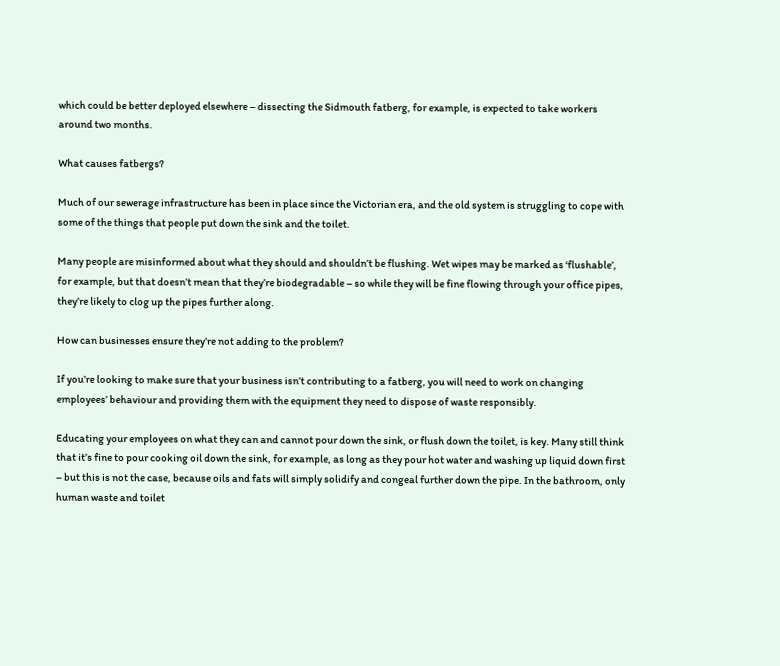which could be better deployed elsewhere – dissecting the Sidmouth fatberg, for example, is expected to take workers around two months.

What causes fatbergs?

Much of our sewerage infrastructure has been in place since the Victorian era, and the old system is struggling to cope with some of the things that people put down the sink and the toilet.

Many people are misinformed about what they should and shouldn’t be flushing. Wet wipes may be marked as ‘flushable’, for example, but that doesn’t mean that they’re biodegradable – so while they will be fine flowing through your office pipes, they’re likely to clog up the pipes further along.

How can businesses ensure they’re not adding to the problem?

If you’re looking to make sure that your business isn’t contributing to a fatberg, you will need to work on changing employees’ behaviour and providing them with the equipment they need to dispose of waste responsibly.

Educating your employees on what they can and cannot pour down the sink, or flush down the toilet, is key. Many still think that it’s fine to pour cooking oil down the sink, for example, as long as they pour hot water and washing up liquid down first – but this is not the case, because oils and fats will simply solidify and congeal further down the pipe. In the bathroom, only human waste and toilet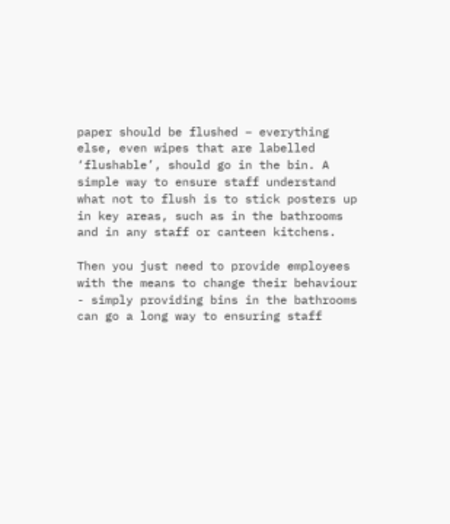paper should be flushed – everything else, even wipes that are labelled ‘flushable’, should go in the bin. A simple way to ensure staff understand what not to flush is to stick posters up in key areas, such as in the bathrooms and in any staff or canteen kitchens.

Then you just need to provide employees with the means to change their behaviour - simply providing bins in the bathrooms can go a long way to ensuring staff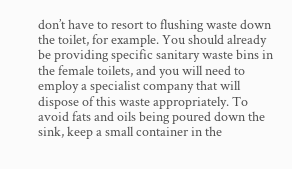don’t have to resort to flushing waste down the toilet, for example. You should already be providing specific sanitary waste bins in the female toilets, and you will need to employ a specialist company that will dispose of this waste appropriately. To avoid fats and oils being poured down the sink, keep a small container in the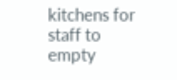kitchens for staff to empty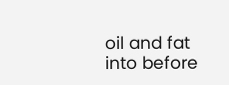oil and fat into before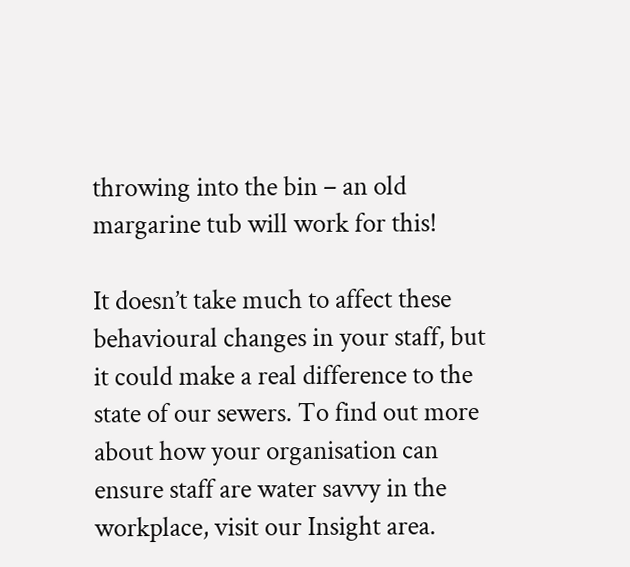throwing into the bin – an old margarine tub will work for this!

It doesn’t take much to affect these behavioural changes in your staff, but it could make a real difference to the state of our sewers. To find out more about how your organisation can ensure staff are water savvy in the workplace, visit our Insight area.